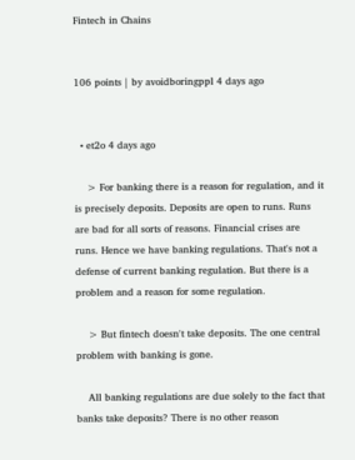Fintech in Chains


106 points | by avoidboringppl 4 days ago


  • et2o 4 days ago

    > For banking there is a reason for regulation, and it is precisely deposits. Deposits are open to runs. Runs are bad for all sorts of reasons. Financial crises are runs. Hence we have banking regulations. That's not a defense of current banking regulation. But there is a problem and a reason for some regulation.

    > But fintech doesn't take deposits. The one central problem with banking is gone.

    All banking regulations are due solely to the fact that banks take deposits? There is no other reason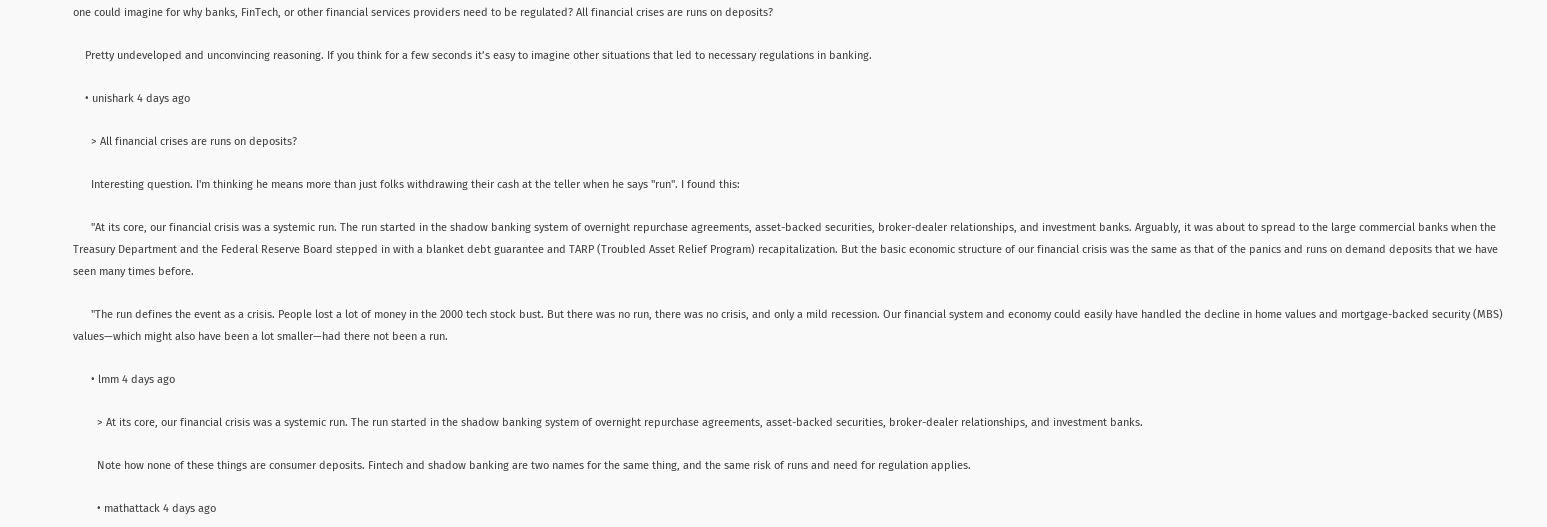one could imagine for why banks, FinTech, or other financial services providers need to be regulated? All financial crises are runs on deposits?

    Pretty undeveloped and unconvincing reasoning. If you think for a few seconds it’s easy to imagine other situations that led to necessary regulations in banking.

    • unishark 4 days ago

      > All financial crises are runs on deposits?

      Interesting question. I'm thinking he means more than just folks withdrawing their cash at the teller when he says "run". I found this:

      "At its core, our financial crisis was a systemic run. The run started in the shadow banking system of overnight repurchase agreements, asset-backed securities, broker-dealer relationships, and investment banks. Arguably, it was about to spread to the large commercial banks when the Treasury Department and the Federal Reserve Board stepped in with a blanket debt guarantee and TARP (Troubled Asset Relief Program) recapitalization. But the basic economic structure of our financial crisis was the same as that of the panics and runs on demand deposits that we have seen many times before.

      "The run defines the event as a crisis. People lost a lot of money in the 2000 tech stock bust. But there was no run, there was no crisis, and only a mild recession. Our financial system and economy could easily have handled the decline in home values and mortgage-backed security (MBS) values—which might also have been a lot smaller—had there not been a run.

      • lmm 4 days ago

        > At its core, our financial crisis was a systemic run. The run started in the shadow banking system of overnight repurchase agreements, asset-backed securities, broker-dealer relationships, and investment banks.

        Note how none of these things are consumer deposits. Fintech and shadow banking are two names for the same thing, and the same risk of runs and need for regulation applies.

        • mathattack 4 days ago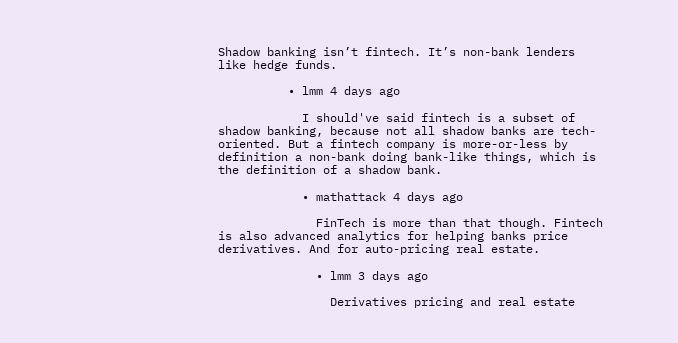Shadow banking isn’t fintech. It’s non-bank lenders like hedge funds.

          • lmm 4 days ago

            I should've said fintech is a subset of shadow banking, because not all shadow banks are tech-oriented. But a fintech company is more-or-less by definition a non-bank doing bank-like things, which is the definition of a shadow bank.

            • mathattack 4 days ago

              FinTech is more than that though. Fintech is also advanced analytics for helping banks price derivatives. And for auto-pricing real estate.

              • lmm 3 days ago

                Derivatives pricing and real estate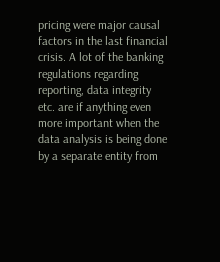pricing were major causal factors in the last financial crisis. A lot of the banking regulations regarding reporting, data integrity etc. are if anything even more important when the data analysis is being done by a separate entity from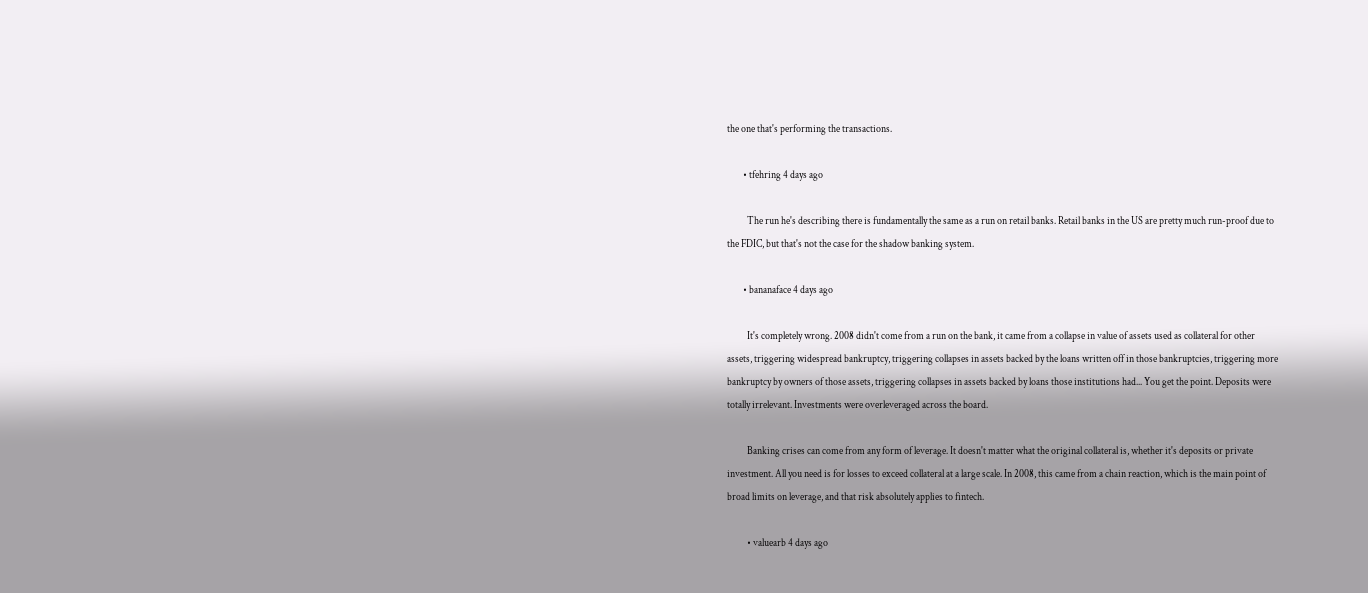the one that's performing the transactions.

        • tfehring 4 days ago

          The run he's describing there is fundamentally the same as a run on retail banks. Retail banks in the US are pretty much run-proof due to the FDIC, but that's not the case for the shadow banking system.

        • bananaface 4 days ago

          It's completely wrong. 2008 didn't come from a run on the bank, it came from a collapse in value of assets used as collateral for other assets, triggering widespread bankruptcy, triggering collapses in assets backed by the loans written off in those bankruptcies, triggering more bankruptcy by owners of those assets, triggering collapses in assets backed by loans those institutions had... You get the point. Deposits were totally irrelevant. Investments were overleveraged across the board.

          Banking crises can come from any form of leverage. It doesn't matter what the original collateral is, whether it's deposits or private investment. All you need is for losses to exceed collateral at a large scale. In 2008, this came from a chain reaction, which is the main point of broad limits on leverage, and that risk absolutely applies to fintech.

          • valuearb 4 days ago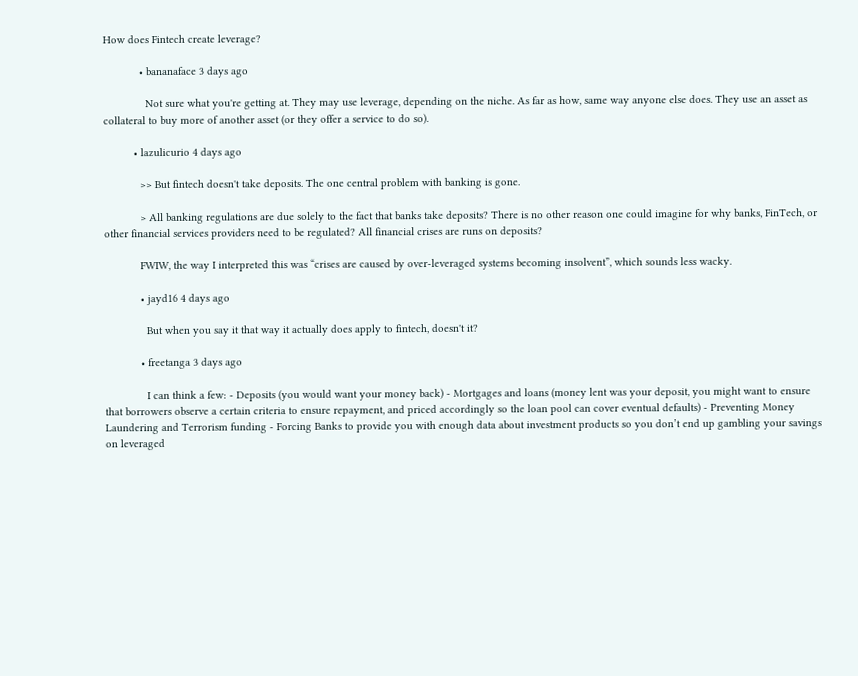How does Fintech create leverage?

            • bananaface 3 days ago

              Not sure what you're getting at. They may use leverage, depending on the niche. As far as how, same way anyone else does. They use an asset as collateral to buy more of another asset (or they offer a service to do so).

          • lazulicurio 4 days ago

            >> But fintech doesn't take deposits. The one central problem with banking is gone.

            > All banking regulations are due solely to the fact that banks take deposits? There is no other reason one could imagine for why banks, FinTech, or other financial services providers need to be regulated? All financial crises are runs on deposits?

            FWIW, the way I interpreted this was “crises are caused by over-leveraged systems becoming insolvent”, which sounds less wacky.

            • jayd16 4 days ago

              But when you say it that way it actually does apply to fintech, doesn't it?

            • freetanga 3 days ago

              I can think a few: - Deposits (you would want your money back) - Mortgages and loans (money lent was your deposit, you might want to ensure that borrowers observe a certain criteria to ensure repayment, and priced accordingly so the loan pool can cover eventual defaults) - Preventing Money Laundering and Terrorism funding - Forcing Banks to provide you with enough data about investment products so you don’t end up gambling your savings on leveraged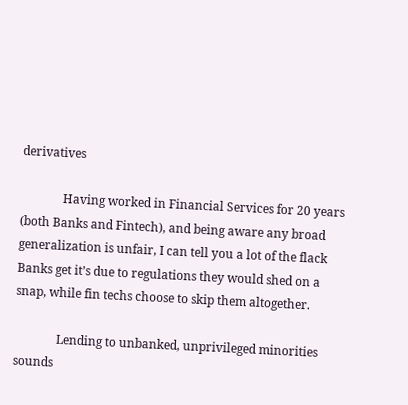derivatives

              Having worked in Financial Services for 20 years (both Banks and Fintech), and being aware any broad generalization is unfair, I can tell you a lot of the flack Banks get it’s due to regulations they would shed on a snap, while fin techs choose to skip them altogether.

              Lending to unbanked, unprivileged minorities sounds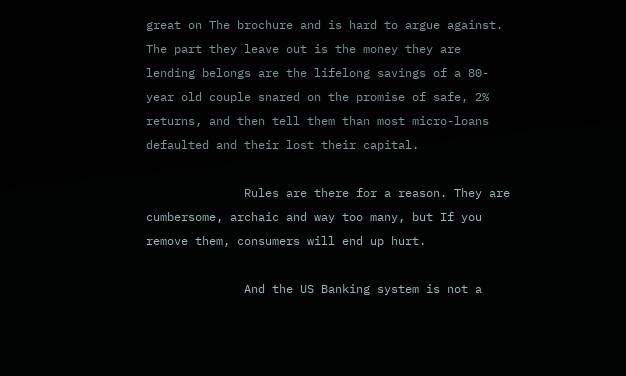great on The brochure and is hard to argue against. The part they leave out is the money they are lending belongs are the lifelong savings of a 80-year old couple snared on the promise of safe, 2% returns, and then tell them than most micro-loans defaulted and their lost their capital.

              Rules are there for a reason. They are cumbersome, archaic and way too many, but If you remove them, consumers will end up hurt.

              And the US Banking system is not a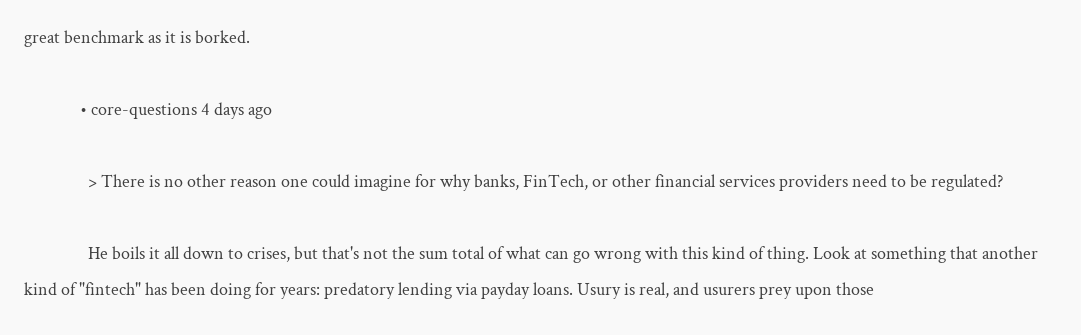great benchmark as it is borked.

              • core-questions 4 days ago

                > There is no other reason one could imagine for why banks, FinTech, or other financial services providers need to be regulated?

                He boils it all down to crises, but that's not the sum total of what can go wrong with this kind of thing. Look at something that another kind of "fintech" has been doing for years: predatory lending via payday loans. Usury is real, and usurers prey upon those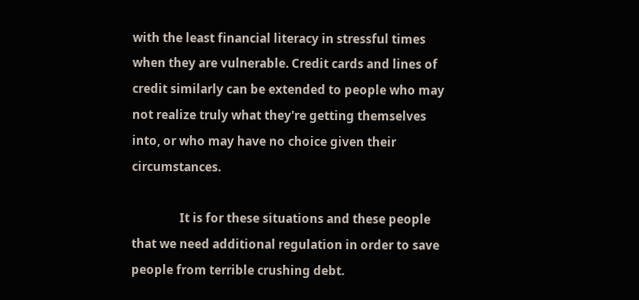with the least financial literacy in stressful times when they are vulnerable. Credit cards and lines of credit similarly can be extended to people who may not realize truly what they're getting themselves into, or who may have no choice given their circumstances.

                It is for these situations and these people that we need additional regulation in order to save people from terrible crushing debt.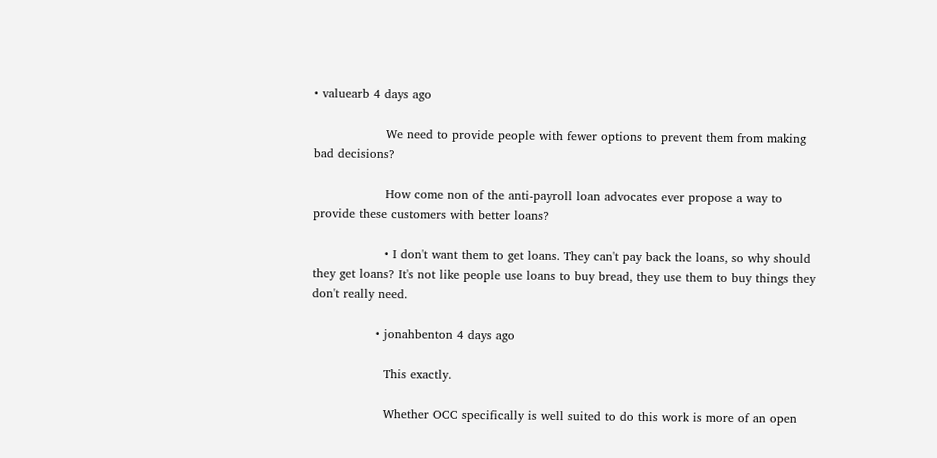• valuearb 4 days ago

                  We need to provide people with fewer options to prevent them from making bad decisions?

                  How come non of the anti-payroll loan advocates ever propose a way to provide these customers with better loans?

                  • I don't want them to get loans. They can't pay back the loans, so why should they get loans? It's not like people use loans to buy bread, they use them to buy things they don't really need.

                • jonahbenton 4 days ago

                  This exactly.

                  Whether OCC specifically is well suited to do this work is more of an open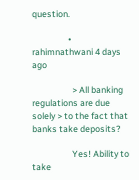question.

                  • rahimnathwani 4 days ago

                    > All banking regulations are due solely > to the fact that banks take deposits?

                    Yes! Ability to take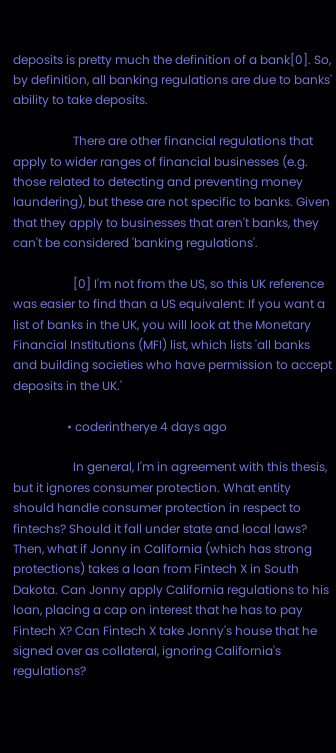deposits is pretty much the definition of a bank[0]. So, by definition, all banking regulations are due to banks' ability to take deposits.

                    There are other financial regulations that apply to wider ranges of financial businesses (e.g. those related to detecting and preventing money laundering), but these are not specific to banks. Given that they apply to businesses that aren't banks, they can't be considered 'banking regulations'.

                    [0] I'm not from the US, so this UK reference was easier to find than a US equivalent: If you want a list of banks in the UK, you will look at the Monetary Financial Institutions (MFI) list, which lists 'all banks and building societies who have permission to accept deposits in the UK.'

                  • coderintherye 4 days ago

                    In general, I'm in agreement with this thesis, but it ignores consumer protection. What entity should handle consumer protection in respect to fintechs? Should it fall under state and local laws? Then, what if Jonny in California (which has strong protections) takes a loan from Fintech X in South Dakota. Can Jonny apply California regulations to his loan, placing a cap on interest that he has to pay Fintech X? Can Fintech X take Jonny's house that he signed over as collateral, ignoring California's regulations?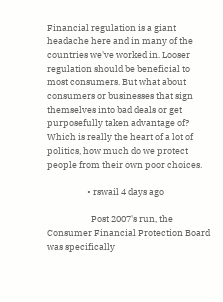Financial regulation is a giant headache here and in many of the countries we've worked in. Looser regulation should be beneficial to most consumers. But what about consumers or businesses that sign themselves into bad deals or get purposefully taken advantage of? Which is really the heart of a lot of politics, how much do we protect people from their own poor choices.

                    • rswail 4 days ago

                      Post 2007's run, the Consumer Financial Protection Board was specifically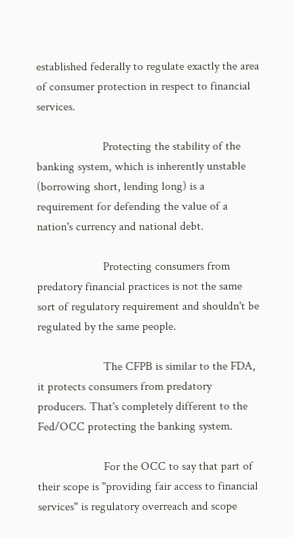established federally to regulate exactly the area of consumer protection in respect to financial services.

                      Protecting the stability of the banking system, which is inherently unstable (borrowing short, lending long) is a requirement for defending the value of a nation's currency and national debt.

                      Protecting consumers from predatory financial practices is not the same sort of regulatory requirement and shouldn't be regulated by the same people.

                      The CFPB is similar to the FDA, it protects consumers from predatory producers. That's completely different to the Fed/OCC protecting the banking system.

                      For the OCC to say that part of their scope is "providing fair access to financial services" is regulatory overreach and scope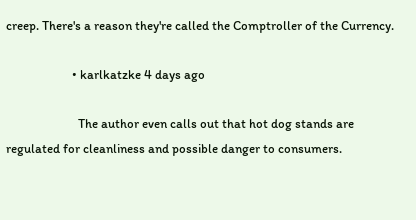creep. There's a reason they're called the Comptroller of the Currency.

                      • karlkatzke 4 days ago

                        The author even calls out that hot dog stands are regulated for cleanliness and possible danger to consumers.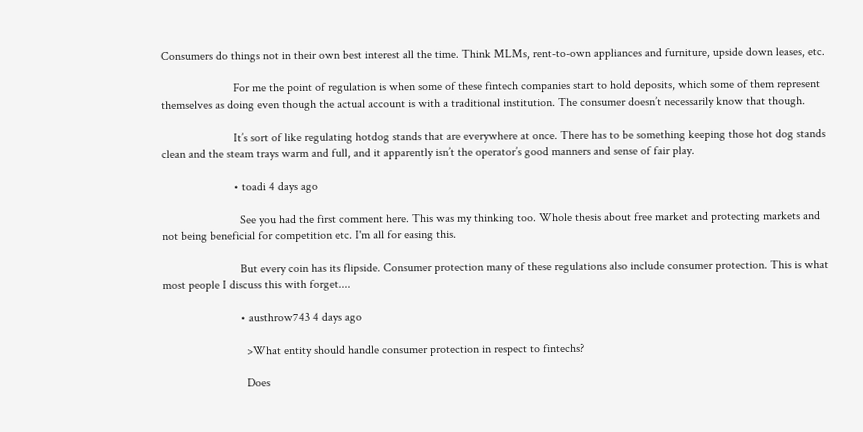Consumers do things not in their own best interest all the time. Think MLMs, rent-to-own appliances and furniture, upside down leases, etc.

                        For me the point of regulation is when some of these fintech companies start to hold deposits, which some of them represent themselves as doing even though the actual account is with a traditional institution. The consumer doesn’t necessarily know that though.

                        It’s sort of like regulating hotdog stands that are everywhere at once. There has to be something keeping those hot dog stands clean and the steam trays warm and full, and it apparently isn’t the operator’s good manners and sense of fair play.

                        • toadi 4 days ago

                          See you had the first comment here. This was my thinking too. Whole thesis about free market and protecting markets and not being beneficial for competition etc. I'm all for easing this.

                          But every coin has its flipside. Consumer protection many of these regulations also include consumer protection. This is what most people I discuss this with forget....

                          • austhrow743 4 days ago

                            >What entity should handle consumer protection in respect to fintechs?

                            Does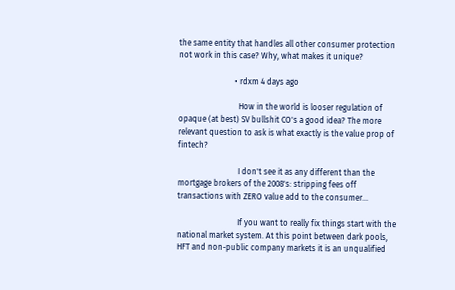the same entity that handles all other consumer protection not work in this case? Why, what makes it unique?

                            • rdxm 4 days ago

                              How in the world is looser regulation of opaque (at best) SV bullshit CO's a good idea? The more relevant question to ask is what exactly is the value prop of fintech?

                              I don't see it as any different than the mortgage brokers of the 2008's: stripping fees off transactions with ZERO value add to the consumer...

                              If you want to really fix things start with the national market system. At this point between dark pools, HFT and non-public company markets it is an unqualified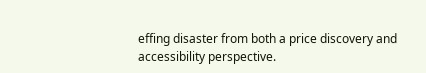effing disaster from both a price discovery and accessibility perspective.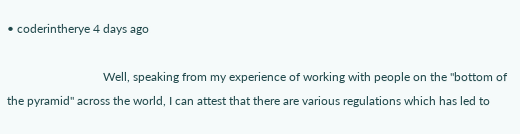• coderintherye 4 days ago

                                Well, speaking from my experience of working with people on the "bottom of the pyramid" across the world, I can attest that there are various regulations which has led to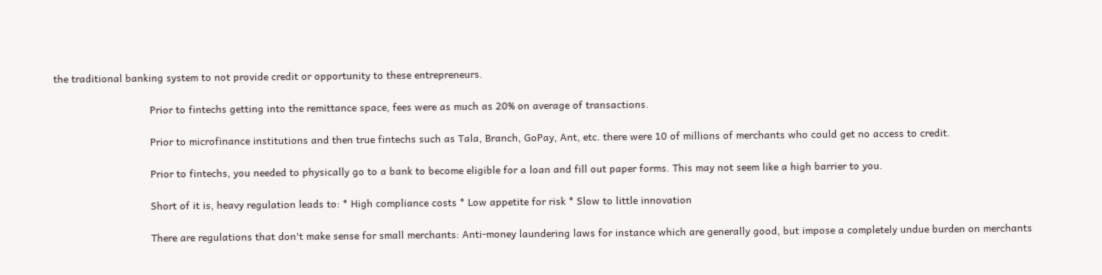the traditional banking system to not provide credit or opportunity to these entrepreneurs.

                                Prior to fintechs getting into the remittance space, fees were as much as 20% on average of transactions.

                                Prior to microfinance institutions and then true fintechs such as Tala, Branch, GoPay, Ant, etc. there were 10 of millions of merchants who could get no access to credit.

                                Prior to fintechs, you needed to physically go to a bank to become eligible for a loan and fill out paper forms. This may not seem like a high barrier to you.

                                Short of it is, heavy regulation leads to: * High compliance costs * Low appetite for risk * Slow to little innovation

                                There are regulations that don't make sense for small merchants: Anti-money laundering laws for instance which are generally good, but impose a completely undue burden on merchants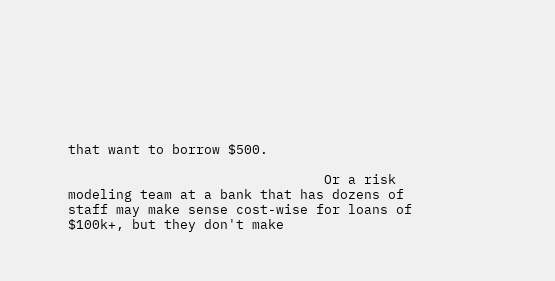that want to borrow $500.

                                Or a risk modeling team at a bank that has dozens of staff may make sense cost-wise for loans of $100k+, but they don't make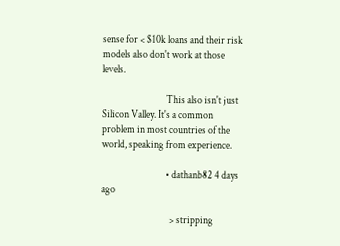sense for < $10k loans and their risk models also don't work at those levels.

                                This also isn't just Silicon Valley. It's a common problem in most countries of the world, speaking from experience.

                                • dathanb82 4 days ago

                                  > stripping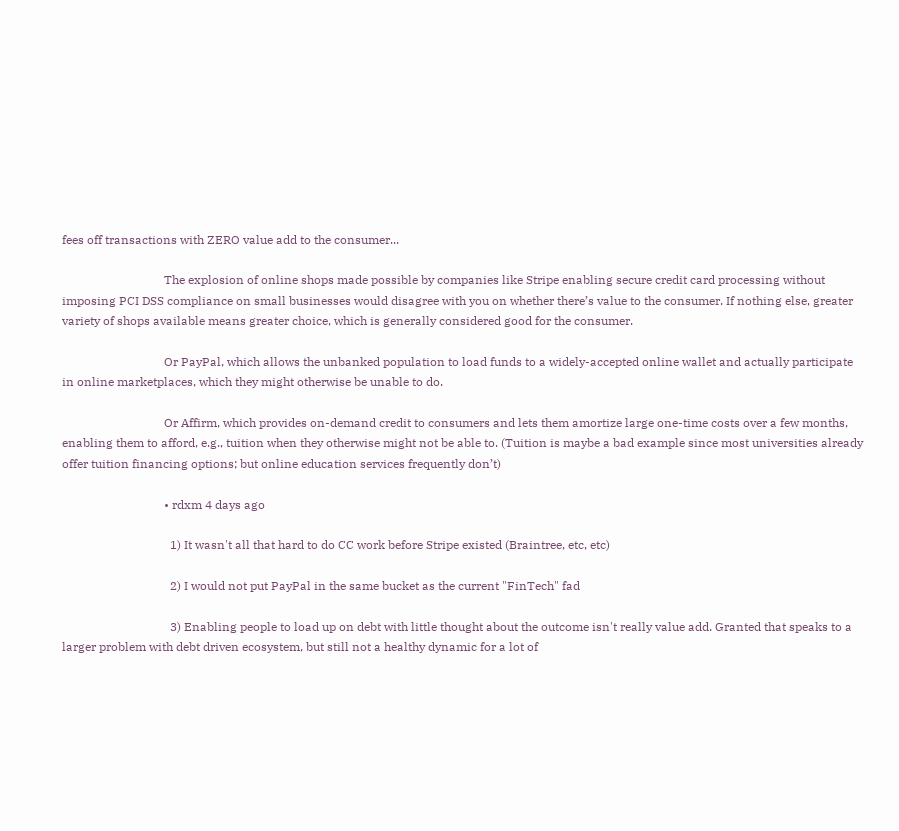fees off transactions with ZERO value add to the consumer...

                                  The explosion of online shops made possible by companies like Stripe enabling secure credit card processing without imposing PCI DSS compliance on small businesses would disagree with you on whether there’s value to the consumer. If nothing else, greater variety of shops available means greater choice, which is generally considered good for the consumer.

                                  Or PayPal, which allows the unbanked population to load funds to a widely-accepted online wallet and actually participate in online marketplaces, which they might otherwise be unable to do.

                                  Or Affirm, which provides on-demand credit to consumers and lets them amortize large one-time costs over a few months, enabling them to afford, e.g., tuition when they otherwise might not be able to. (Tuition is maybe a bad example since most universities already offer tuition financing options; but online education services frequently don’t)

                                  • rdxm 4 days ago

                                    1) It wasn't all that hard to do CC work before Stripe existed (Braintree, etc, etc)

                                    2) I would not put PayPal in the same bucket as the current "FinTech" fad

                                    3) Enabling people to load up on debt with little thought about the outcome isn't really value add. Granted that speaks to a larger problem with debt driven ecosystem, but still not a healthy dynamic for a lot of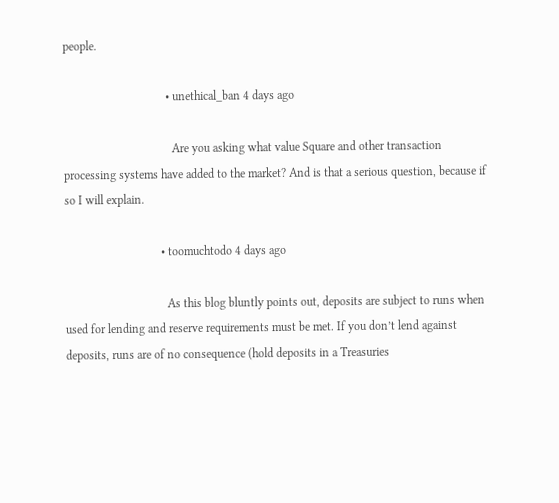people.

                                  • unethical_ban 4 days ago

                                    Are you asking what value Square and other transaction processing systems have added to the market? And is that a serious question, because if so I will explain.

                                • toomuchtodo 4 days ago

                                  As this blog bluntly points out, deposits are subject to runs when used for lending and reserve requirements must be met. If you don’t lend against deposits, runs are of no consequence (hold deposits in a Treasuries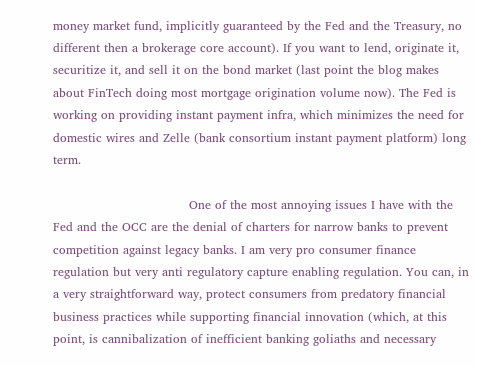money market fund, implicitly guaranteed by the Fed and the Treasury, no different then a brokerage core account). If you want to lend, originate it, securitize it, and sell it on the bond market (last point the blog makes about FinTech doing most mortgage origination volume now). The Fed is working on providing instant payment infra, which minimizes the need for domestic wires and Zelle (bank consortium instant payment platform) long term.

                                  One of the most annoying issues I have with the Fed and the OCC are the denial of charters for narrow banks to prevent competition against legacy banks. I am very pro consumer finance regulation but very anti regulatory capture enabling regulation. You can, in a very straightforward way, protect consumers from predatory financial business practices while supporting financial innovation (which, at this point, is cannibalization of inefficient banking goliaths and necessary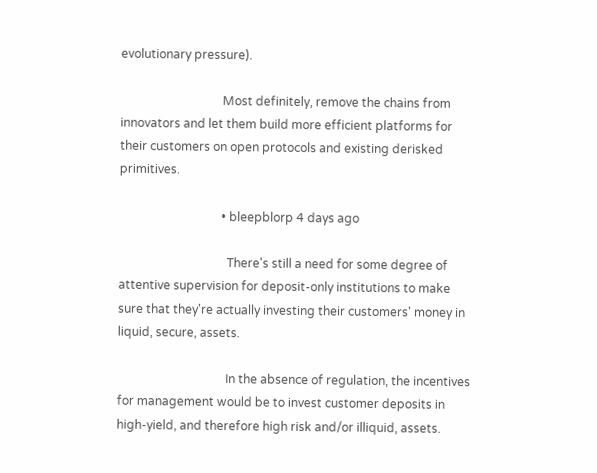evolutionary pressure).

                                  Most definitely, remove the chains from innovators and let them build more efficient platforms for their customers on open protocols and existing derisked primitives.

                                  • bleepblorp 4 days ago

                                    There's still a need for some degree of attentive supervision for deposit-only institutions to make sure that they're actually investing their customers' money in liquid, secure, assets.

                                    In the absence of regulation, the incentives for management would be to invest customer deposits in high-yield, and therefore high risk and/or illiquid, assets.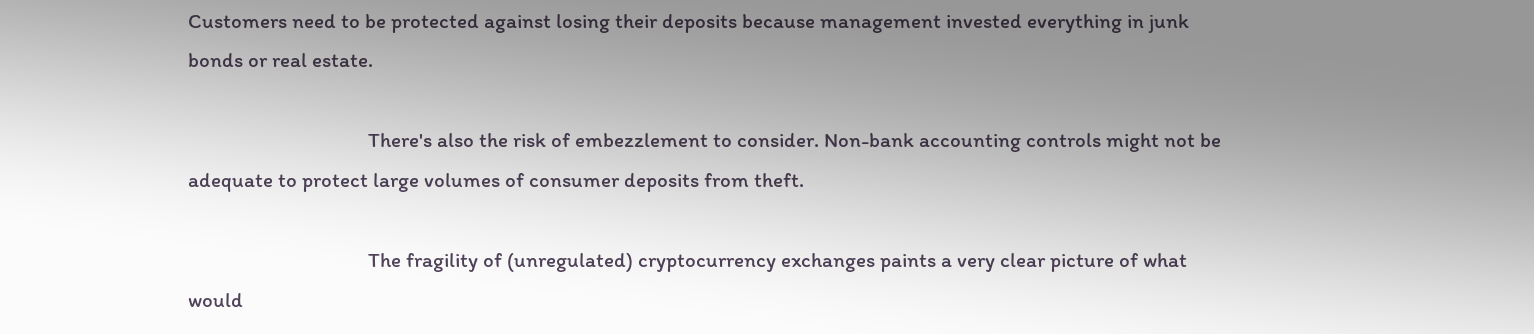Customers need to be protected against losing their deposits because management invested everything in junk bonds or real estate.

                                    There's also the risk of embezzlement to consider. Non-bank accounting controls might not be adequate to protect large volumes of consumer deposits from theft.

                                    The fragility of (unregulated) cryptocurrency exchanges paints a very clear picture of what would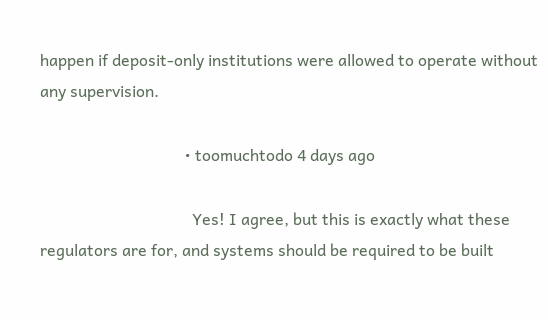happen if deposit-only institutions were allowed to operate without any supervision.

                                    • toomuchtodo 4 days ago

                                      Yes! I agree, but this is exactly what these regulators are for, and systems should be required to be built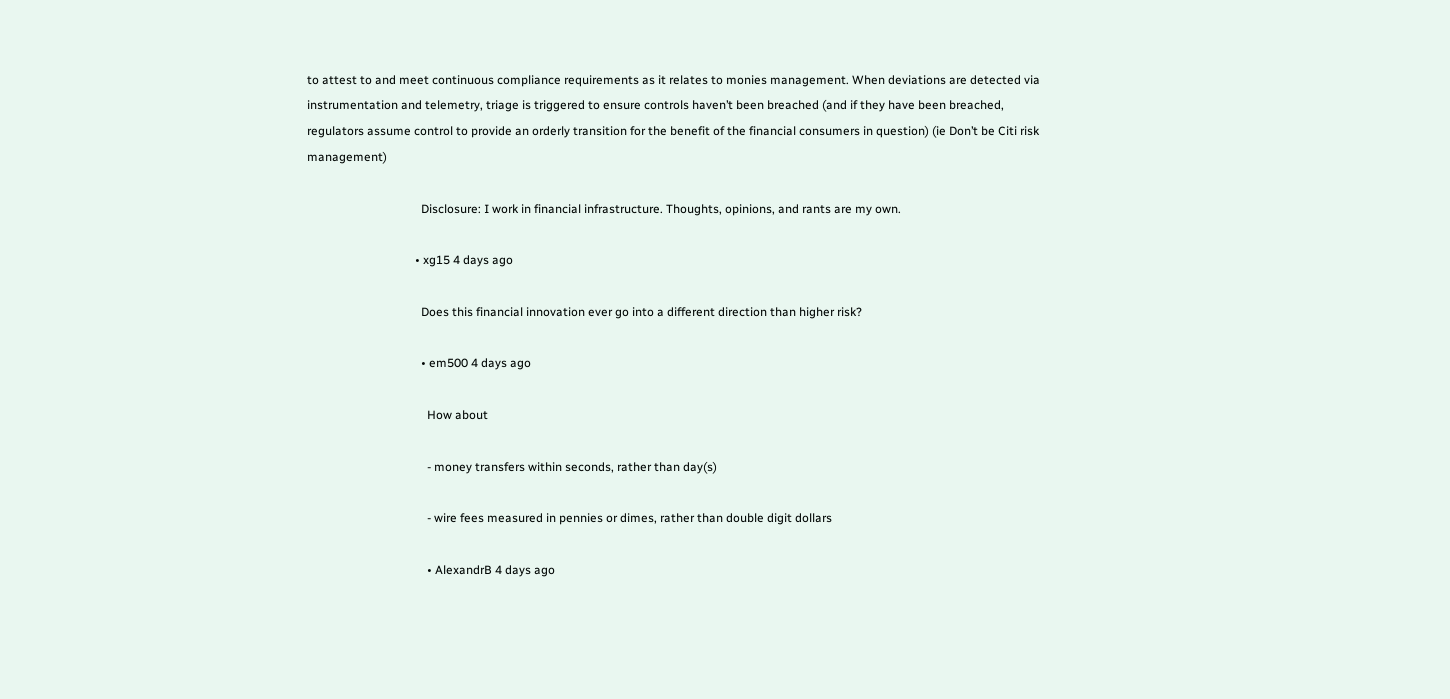to attest to and meet continuous compliance requirements as it relates to monies management. When deviations are detected via instrumentation and telemetry, triage is triggered to ensure controls haven’t been breached (and if they have been breached, regulators assume control to provide an orderly transition for the benefit of the financial consumers in question) (ie Don’t be Citi risk management)

                                      Disclosure: I work in financial infrastructure. Thoughts, opinions, and rants are my own.

                                    • xg15 4 days ago

                                      Does this financial innovation ever go into a different direction than higher risk?

                                      • em500 4 days ago

                                        How about

                                        - money transfers within seconds, rather than day(s)

                                        - wire fees measured in pennies or dimes, rather than double digit dollars

                                        • AlexandrB 4 days ago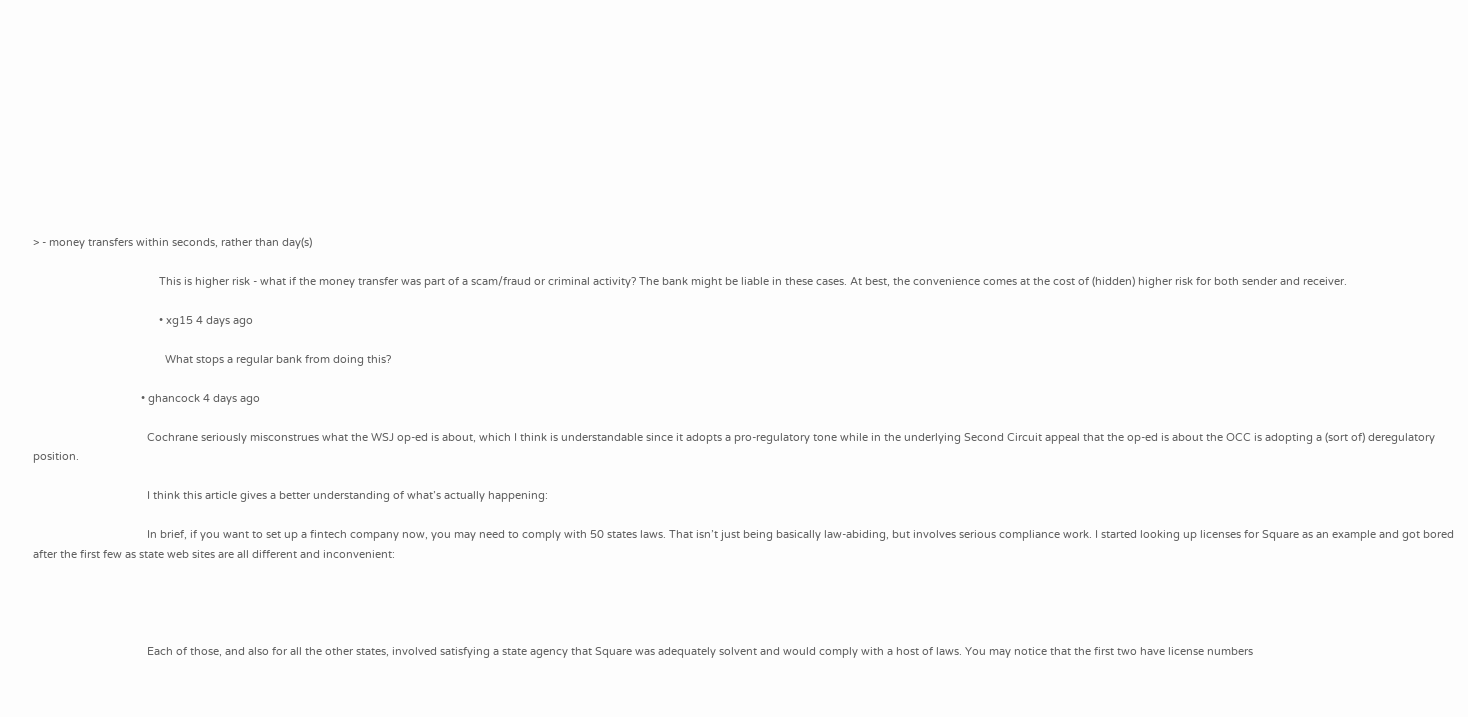> - money transfers within seconds, rather than day(s)

                                          This is higher risk - what if the money transfer was part of a scam/fraud or criminal activity? The bank might be liable in these cases. At best, the convenience comes at the cost of (hidden) higher risk for both sender and receiver.

                                          • xg15 4 days ago

                                            What stops a regular bank from doing this?

                                    • ghancock 4 days ago

                                      Cochrane seriously misconstrues what the WSJ op-ed is about, which I think is understandable since it adopts a pro-regulatory tone while in the underlying Second Circuit appeal that the op-ed is about the OCC is adopting a (sort of) deregulatory position.

                                      I think this article gives a better understanding of what’s actually happening:

                                      In brief, if you want to set up a fintech company now, you may need to comply with 50 states laws. That isn’t just being basically law-abiding, but involves serious compliance work. I started looking up licenses for Square as an example and got bored after the first few as state web sites are all different and inconvenient:




                                      Each of those, and also for all the other states, involved satisfying a state agency that Square was adequately solvent and would comply with a host of laws. You may notice that the first two have license numbers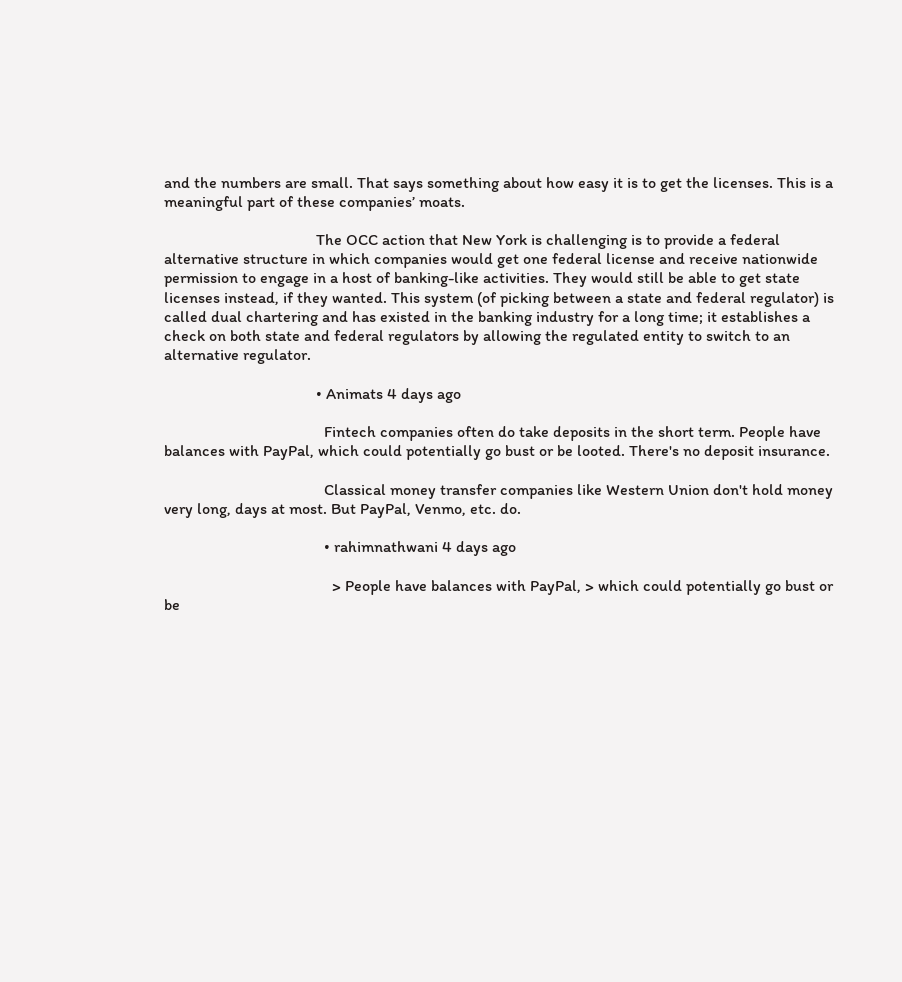and the numbers are small. That says something about how easy it is to get the licenses. This is a meaningful part of these companies’ moats.

                                      The OCC action that New York is challenging is to provide a federal alternative structure in which companies would get one federal license and receive nationwide permission to engage in a host of banking-like activities. They would still be able to get state licenses instead, if they wanted. This system (of picking between a state and federal regulator) is called dual chartering and has existed in the banking industry for a long time; it establishes a check on both state and federal regulators by allowing the regulated entity to switch to an alternative regulator.

                                      • Animats 4 days ago

                                        Fintech companies often do take deposits in the short term. People have balances with PayPal, which could potentially go bust or be looted. There's no deposit insurance.

                                        Classical money transfer companies like Western Union don't hold money very long, days at most. But PayPal, Venmo, etc. do.

                                        • rahimnathwani 4 days ago

                                          > People have balances with PayPal, > which could potentially go bust or be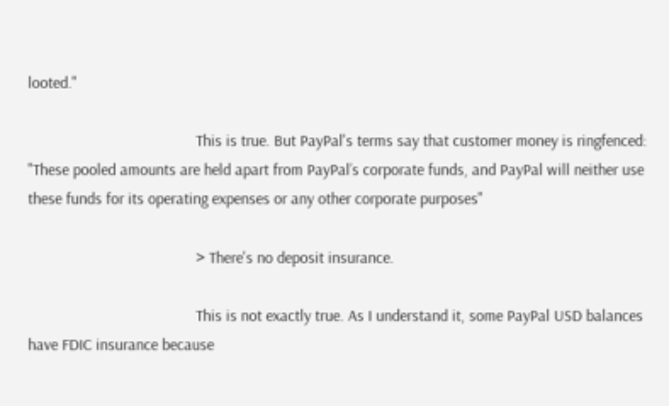looted."

                                          This is true. But PayPal's terms say that customer money is ringfenced: "These pooled amounts are held apart from PayPal’s corporate funds, and PayPal will neither use these funds for its operating expenses or any other corporate purposes"

                                          > There's no deposit insurance.

                                          This is not exactly true. As I understand it, some PayPal USD balances have FDIC insurance because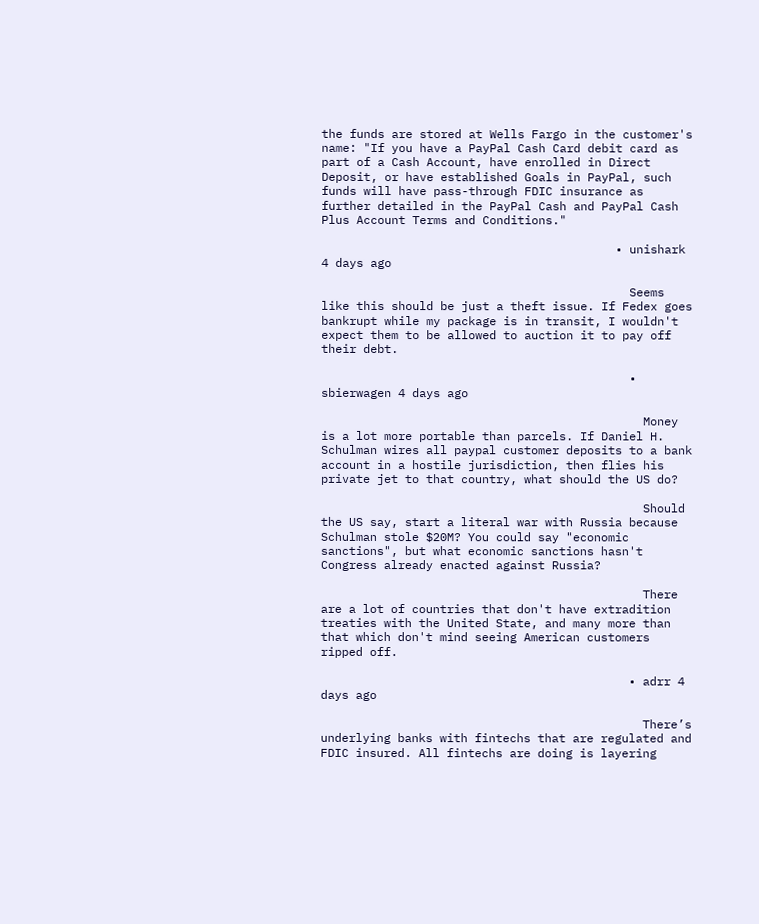the funds are stored at Wells Fargo in the customer's name: "If you have a PayPal Cash Card debit card as part of a Cash Account, have enrolled in Direct Deposit, or have established Goals in PayPal, such funds will have pass-through FDIC insurance as further detailed in the PayPal Cash and PayPal Cash Plus Account Terms and Conditions."

                                          • unishark 4 days ago

                                            Seems like this should be just a theft issue. If Fedex goes bankrupt while my package is in transit, I wouldn't expect them to be allowed to auction it to pay off their debt.

                                            • sbierwagen 4 days ago

                                              Money is a lot more portable than parcels. If Daniel H. Schulman wires all paypal customer deposits to a bank account in a hostile jurisdiction, then flies his private jet to that country, what should the US do?

                                              Should the US say, start a literal war with Russia because Schulman stole $20M? You could say "economic sanctions", but what economic sanctions hasn't Congress already enacted against Russia?

                                              There are a lot of countries that don't have extradition treaties with the United State, and many more than that which don't mind seeing American customers ripped off.

                                            • adrr 4 days ago

                                              There’s underlying banks with fintechs that are regulated and FDIC insured. All fintechs are doing is layering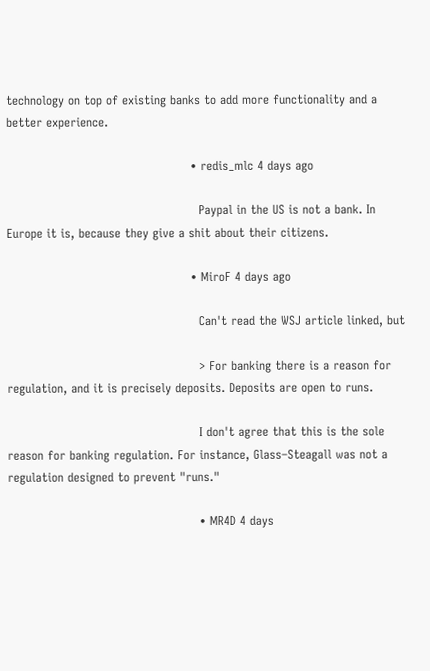technology on top of existing banks to add more functionality and a better experience.

                                              • redis_mlc 4 days ago

                                                Paypal in the US is not a bank. In Europe it is, because they give a shit about their citizens.

                                              • MiroF 4 days ago

                                                Can't read the WSJ article linked, but

                                                > For banking there is a reason for regulation, and it is precisely deposits. Deposits are open to runs.

                                                I don't agree that this is the sole reason for banking regulation. For instance, Glass–Steagall was not a regulation designed to prevent "runs."

                                                • MR4D 4 days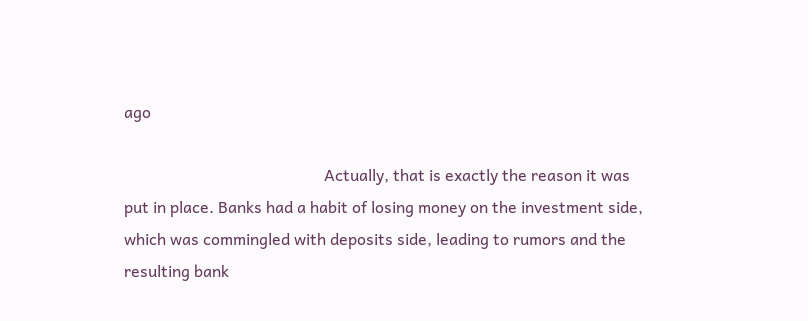ago

                                                  Actually, that is exactly the reason it was put in place. Banks had a habit of losing money on the investment side, which was commingled with deposits side, leading to rumors and the resulting bank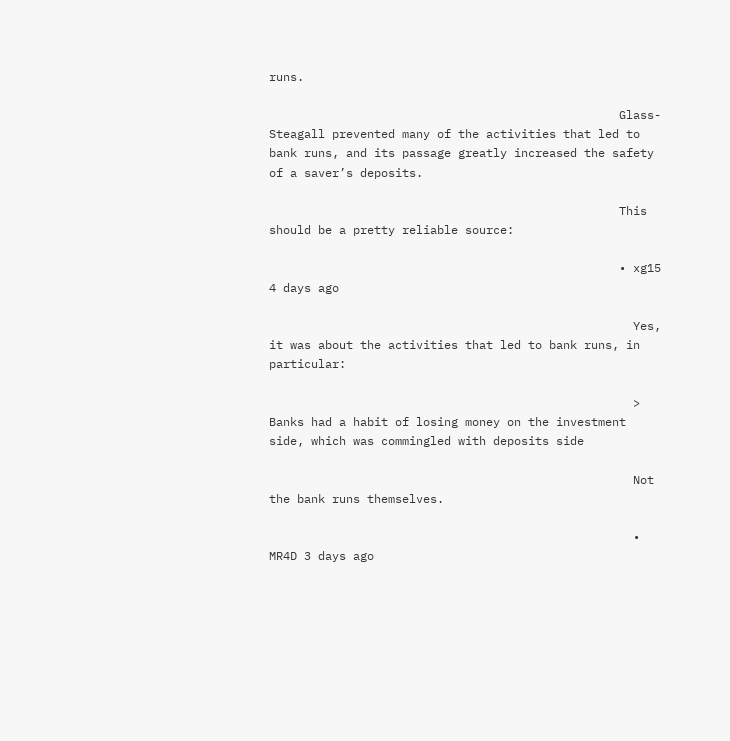runs.

                                                  Glass-Steagall prevented many of the activities that led to bank runs, and its passage greatly increased the safety of a saver’s deposits.

                                                  This should be a pretty reliable source:

                                                  • xg15 4 days ago

                                                    Yes, it was about the activities that led to bank runs, in particular:

                                                    > Banks had a habit of losing money on the investment side, which was commingled with deposits side

                                                    Not the bank runs themselves.

                                                    • MR4D 3 days ago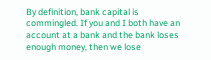By definition, bank capital is commingled. If you and I both have an account at a bank and the bank loses enough money, then we lose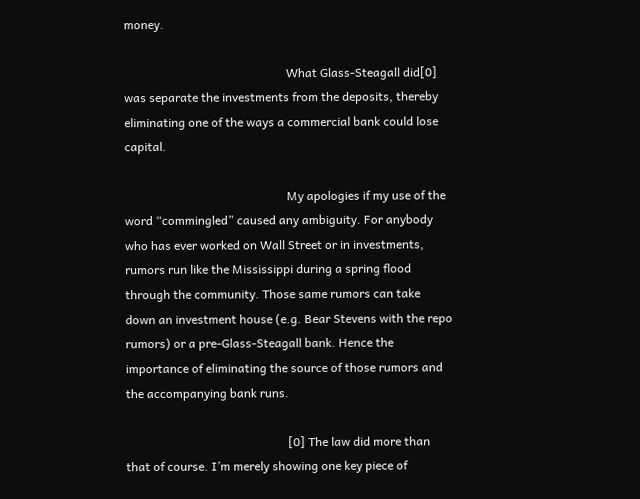money.

                                                      What Glass-Steagall did[0] was separate the investments from the deposits, thereby eliminating one of the ways a commercial bank could lose capital.

                                                      My apologies if my use of the word “commingled” caused any ambiguity. For anybody who has ever worked on Wall Street or in investments, rumors run like the Mississippi during a spring flood through the community. Those same rumors can take down an investment house (e.g. Bear Stevens with the repo rumors) or a pre-Glass-Steagall bank. Hence the importance of eliminating the source of those rumors and the accompanying bank runs.

                                                      [0] The law did more than that of course. I’m merely showing one key piece of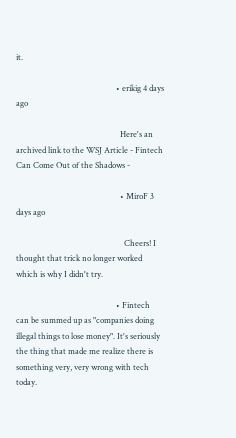it.

                                                  • erikig 4 days ago

                                                    Here's an archived link to the WSJ Article - Fintech Can Come Out of the Shadows -

                                                    • MiroF 3 days ago

                                                      Cheers! I thought that trick no longer worked which is why I didn't try.

                                                  • Fintech can be summed up as "companies doing illegal things to lose money". It's seriously the thing that made me realize there is something very, very wrong with tech today.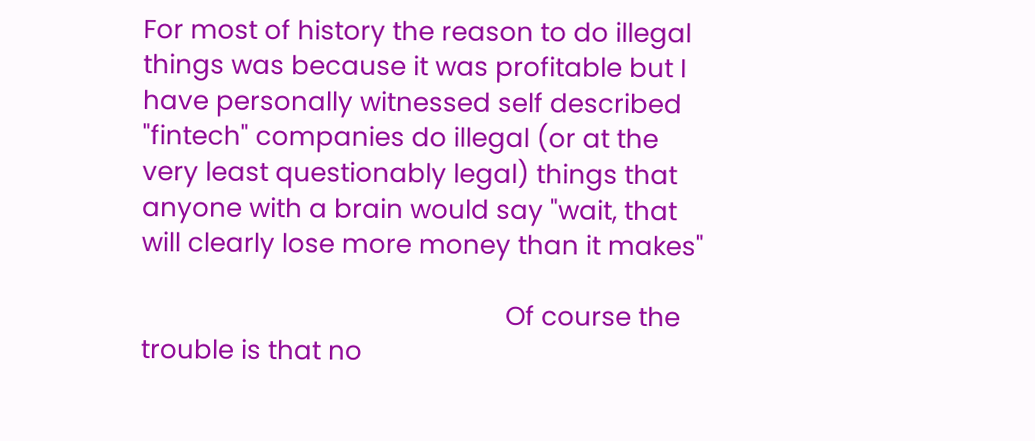For most of history the reason to do illegal things was because it was profitable but I have personally witnessed self described "fintech" companies do illegal (or at the very least questionably legal) things that anyone with a brain would say "wait, that will clearly lose more money than it makes"

                                                    Of course the trouble is that no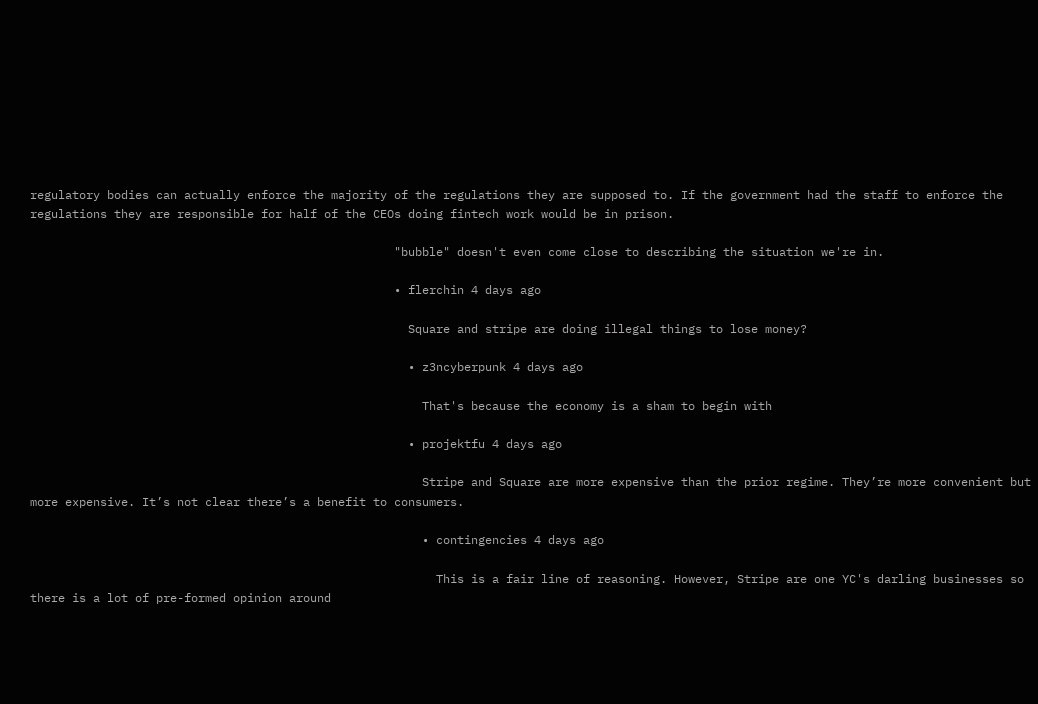regulatory bodies can actually enforce the majority of the regulations they are supposed to. If the government had the staff to enforce the regulations they are responsible for half of the CEOs doing fintech work would be in prison.

                                                    "bubble" doesn't even come close to describing the situation we're in.

                                                    • flerchin 4 days ago

                                                      Square and stripe are doing illegal things to lose money?

                                                      • z3ncyberpunk 4 days ago

                                                        That's because the economy is a sham to begin with

                                                      • projektfu 4 days ago

                                                        Stripe and Square are more expensive than the prior regime. They’re more convenient but more expensive. It’s not clear there’s a benefit to consumers.

                                                        • contingencies 4 days ago

                                                          This is a fair line of reasoning. However, Stripe are one YC's darling businesses so there is a lot of pre-formed opinion around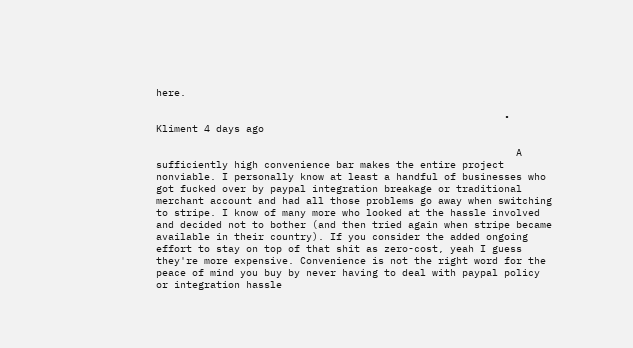here.

                                                          • Kliment 4 days ago

                                                            A sufficiently high convenience bar makes the entire project nonviable. I personally know at least a handful of businesses who got fucked over by paypal integration breakage or traditional merchant account and had all those problems go away when switching to stripe. I know of many more who looked at the hassle involved and decided not to bother (and then tried again when stripe became available in their country). If you consider the added ongoing effort to stay on top of that shit as zero-cost, yeah I guess they're more expensive. Convenience is not the right word for the peace of mind you buy by never having to deal with paypal policy or integration hassle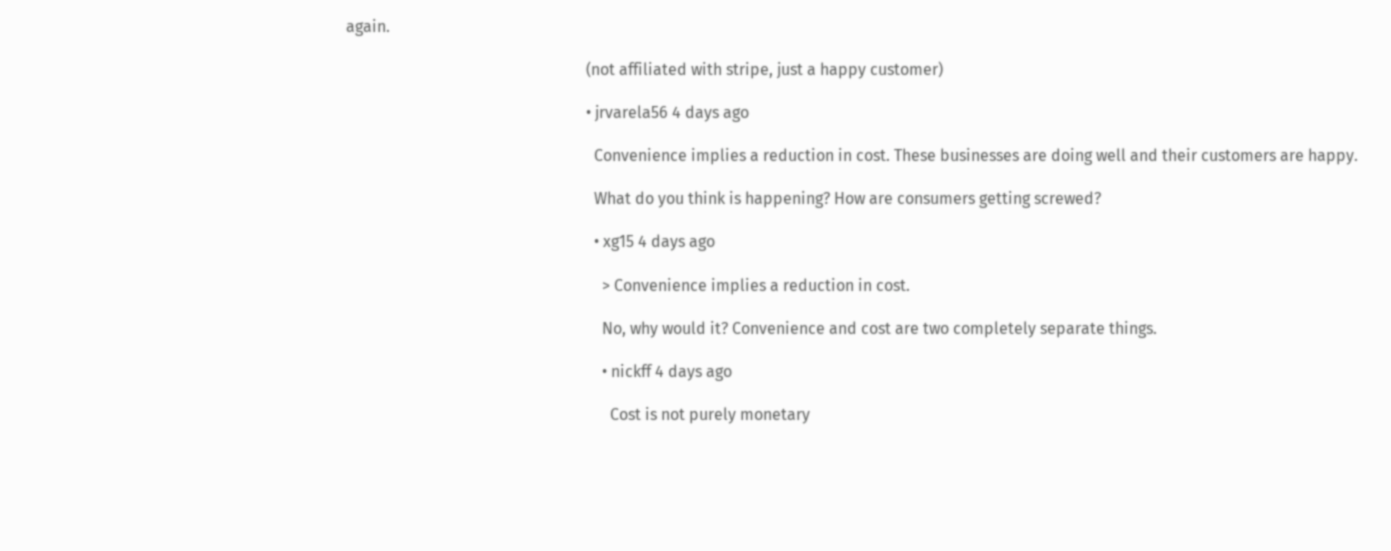again.

                                                            (not affiliated with stripe, just a happy customer)

                                                            • jrvarela56 4 days ago

                                                              Convenience implies a reduction in cost. These businesses are doing well and their customers are happy.

                                                              What do you think is happening? How are consumers getting screwed?

                                                              • xg15 4 days ago

                                                                > Convenience implies a reduction in cost.

                                                                No, why would it? Convenience and cost are two completely separate things.

                                                                • nickff 4 days ago

                                                                  Cost is not purely monetary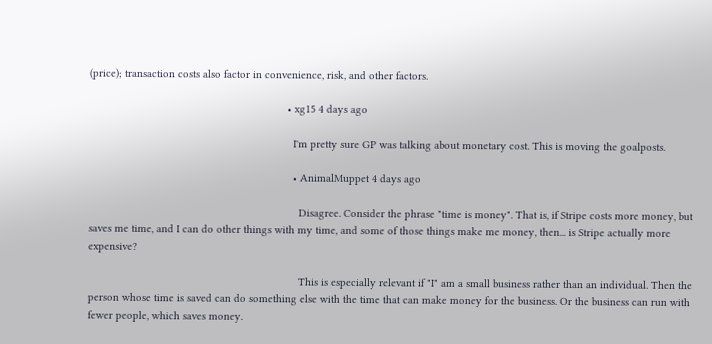(price); transaction costs also factor in convenience, risk, and other factors.

                                                                  • xg15 4 days ago

                                                                    I'm pretty sure GP was talking about monetary cost. This is moving the goalposts.

                                                                    • AnimalMuppet 4 days ago

                                                                      Disagree. Consider the phrase "time is money". That is, if Stripe costs more money, but saves me time, and I can do other things with my time, and some of those things make me money, then... is Stripe actually more expensive?

                                                                      This is especially relevant if "I" am a small business rather than an individual. Then the person whose time is saved can do something else with the time that can make money for the business. Or the business can run with fewer people, which saves money.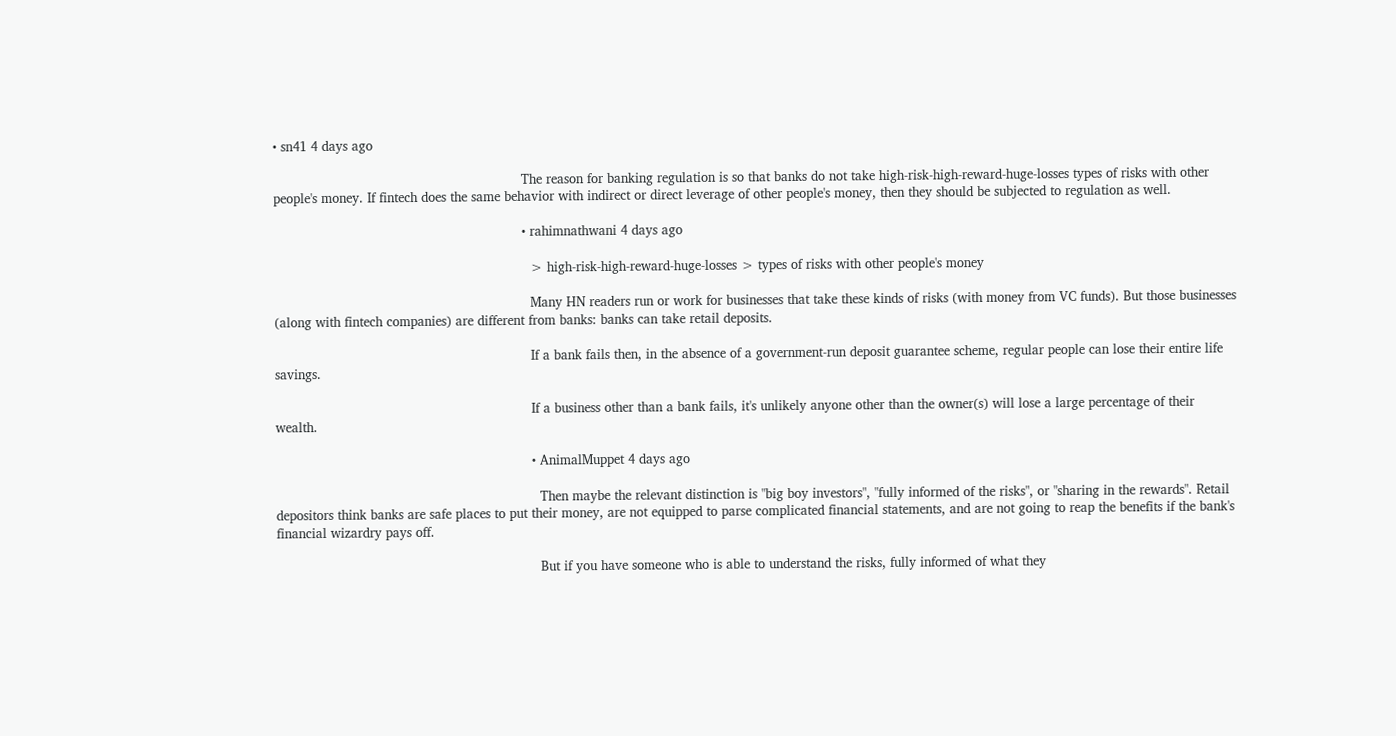• sn41 4 days ago

                                                              The reason for banking regulation is so that banks do not take high-risk-high-reward-huge-losses types of risks with other people's money. If fintech does the same behavior with indirect or direct leverage of other people's money, then they should be subjected to regulation as well.

                                                              • rahimnathwani 4 days ago

                                                                > high-risk-high-reward-huge-losses > types of risks with other people's money

                                                                Many HN readers run or work for businesses that take these kinds of risks (with money from VC funds). But those businesses (along with fintech companies) are different from banks: banks can take retail deposits.

                                                                If a bank fails then, in the absence of a government-run deposit guarantee scheme, regular people can lose their entire life savings.

                                                                If a business other than a bank fails, it's unlikely anyone other than the owner(s) will lose a large percentage of their wealth.

                                                                • AnimalMuppet 4 days ago

                                                                  Then maybe the relevant distinction is "big boy investors", "fully informed of the risks", or "sharing in the rewards". Retail depositors think banks are safe places to put their money, are not equipped to parse complicated financial statements, and are not going to reap the benefits if the bank's financial wizardry pays off.

                                                                  But if you have someone who is able to understand the risks, fully informed of what they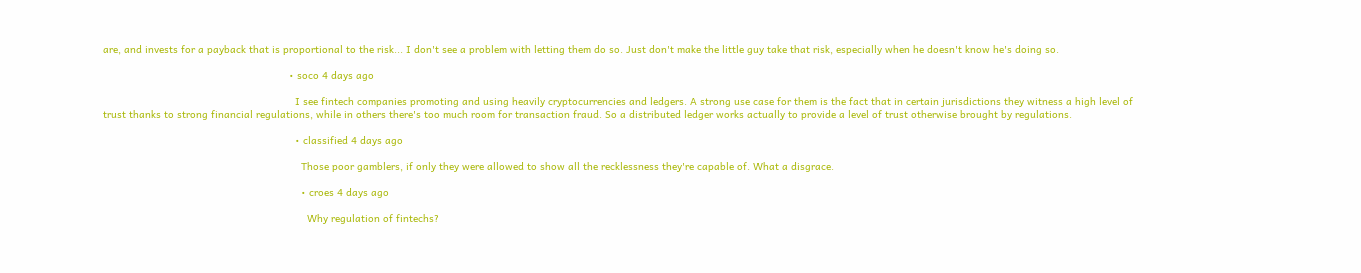are, and invests for a payback that is proportional to the risk... I don't see a problem with letting them do so. Just don't make the little guy take that risk, especially when he doesn't know he's doing so.

                                                              • soco 4 days ago

                                                                I see fintech companies promoting and using heavily cryptocurrencies and ledgers. A strong use case for them is the fact that in certain jurisdictions they witness a high level of trust thanks to strong financial regulations, while in others there's too much room for transaction fraud. So a distributed ledger works actually to provide a level of trust otherwise brought by regulations.

                                                                • classified 4 days ago

                                                                  Those poor gamblers, if only they were allowed to show all the recklessness they're capable of. What a disgrace.

                                                                  • croes 4 days ago

                                                                    Why regulation of fintechs?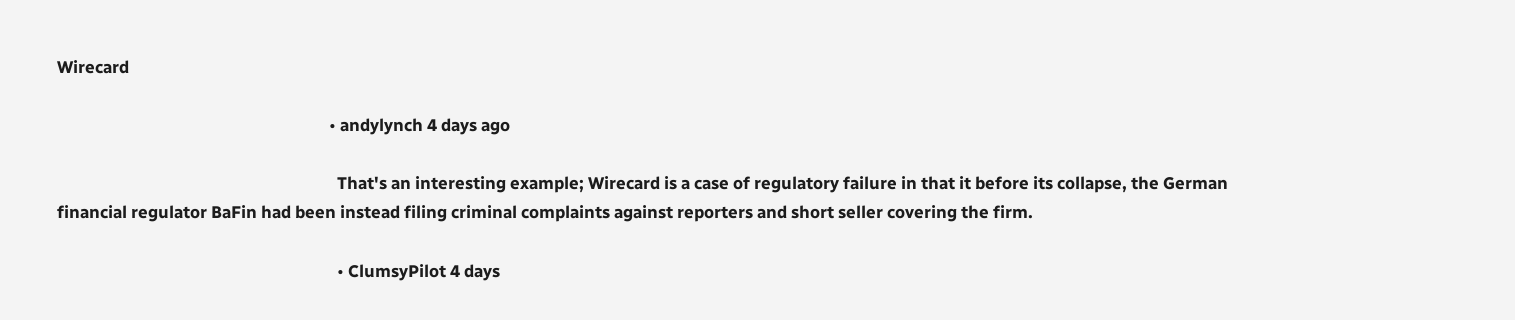Wirecard

                                                                    • andylynch 4 days ago

                                                                      That's an interesting example; Wirecard is a case of regulatory failure in that it before its collapse, the German financial regulator BaFin had been instead filing criminal complaints against reporters and short seller covering the firm.

                                                                      • ClumsyPilot 4 days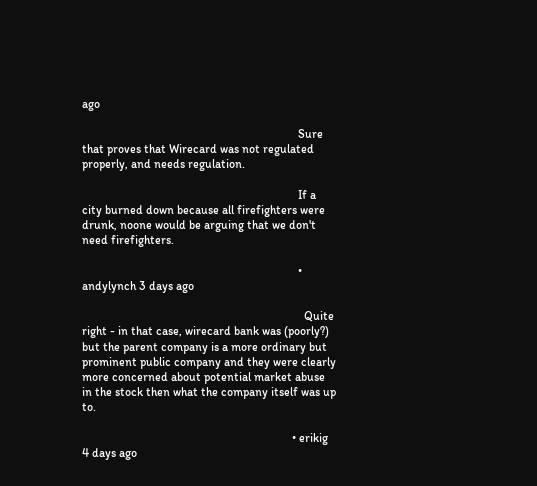ago

                                                                        Sure that proves that Wirecard was not regulated properly, and needs regulation.

                                                                        If a city burned down because all firefighters were drunk, noone would be arguing that we don't need firefighters.

                                                                        • andylynch 3 days ago

                                                                          Quite right - in that case, wirecard bank was (poorly?) but the parent company is a more ordinary but prominent public company and they were clearly more concerned about potential market abuse in the stock then what the company itself was up to.

                                                                      • erikig 4 days ago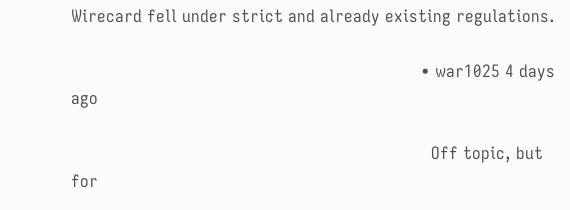Wirecard fell under strict and already existing regulations.

                                                                      • war1025 4 days ago

                                                                        Off topic, but for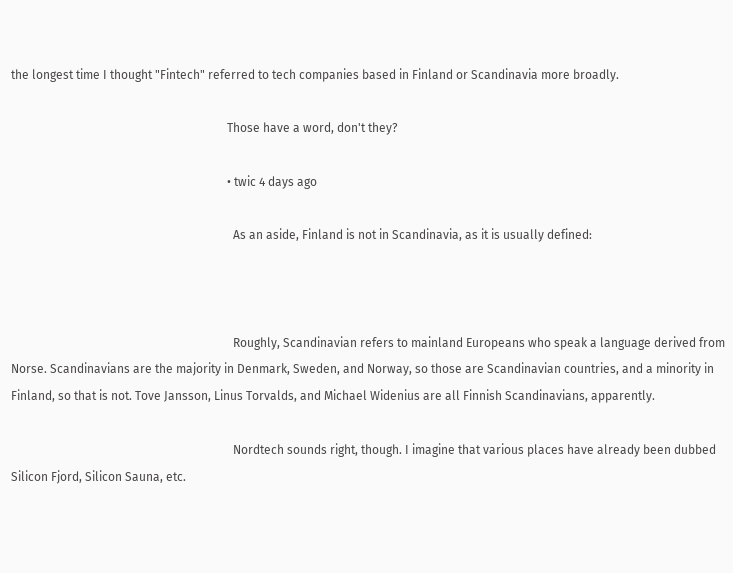the longest time I thought "Fintech" referred to tech companies based in Finland or Scandinavia more broadly.

                                                                        Those have a word, don't they?

                                                                        • twic 4 days ago

                                                                          As an aside, Finland is not in Scandinavia, as it is usually defined:



                                                                          Roughly, Scandinavian refers to mainland Europeans who speak a language derived from Norse. Scandinavians are the majority in Denmark, Sweden, and Norway, so those are Scandinavian countries, and a minority in Finland, so that is not. Tove Jansson, Linus Torvalds, and Michael Widenius are all Finnish Scandinavians, apparently.

                                                                          Nordtech sounds right, though. I imagine that various places have already been dubbed Silicon Fjord, Silicon Sauna, etc.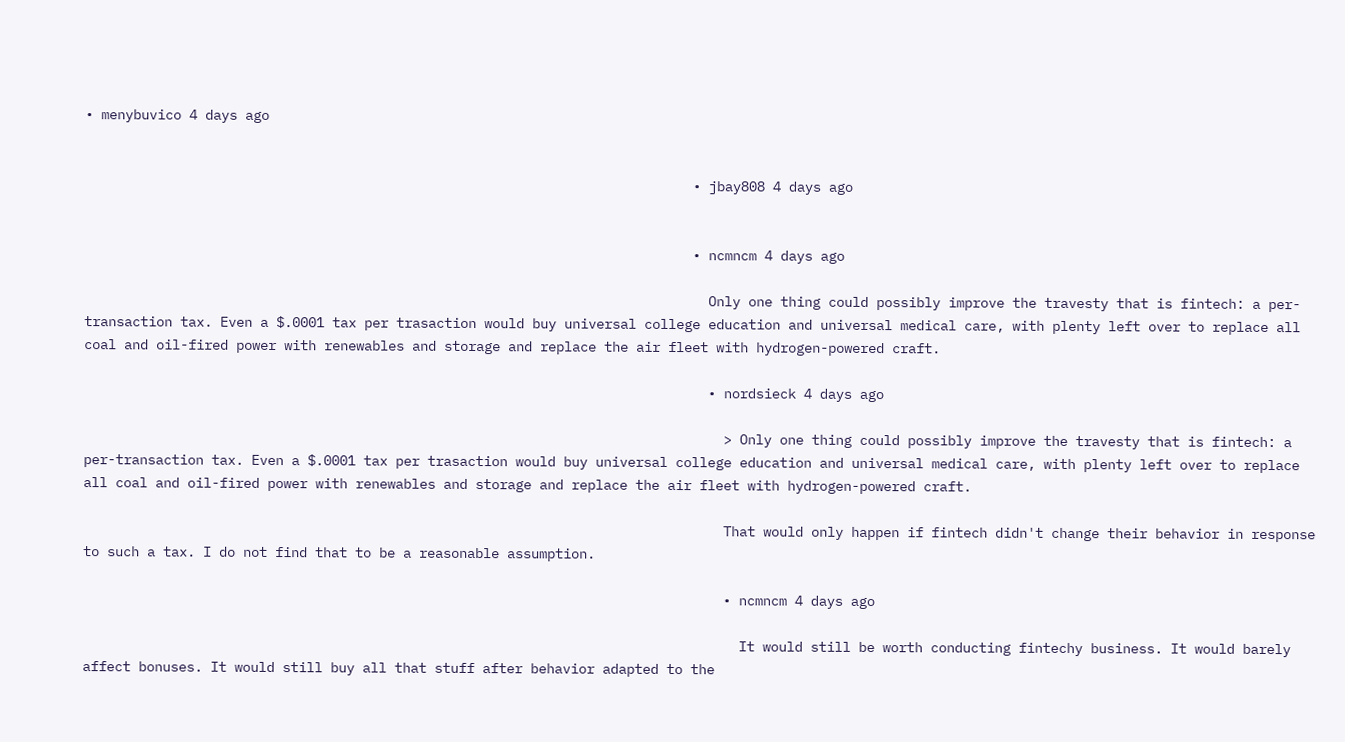• menybuvico 4 days ago


                                                                            • jbay808 4 days ago


                                                                            • ncmncm 4 days ago

                                                                              Only one thing could possibly improve the travesty that is fintech: a per-transaction tax. Even a $.0001 tax per trasaction would buy universal college education and universal medical care, with plenty left over to replace all coal and oil-fired power with renewables and storage and replace the air fleet with hydrogen-powered craft.

                                                                              • nordsieck 4 days ago

                                                                                > Only one thing could possibly improve the travesty that is fintech: a per-transaction tax. Even a $.0001 tax per trasaction would buy universal college education and universal medical care, with plenty left over to replace all coal and oil-fired power with renewables and storage and replace the air fleet with hydrogen-powered craft.

                                                                                That would only happen if fintech didn't change their behavior in response to such a tax. I do not find that to be a reasonable assumption.

                                                                                • ncmncm 4 days ago

                                                                                  It would still be worth conducting fintechy business. It would barely affect bonuses. It would still buy all that stuff after behavior adapted to the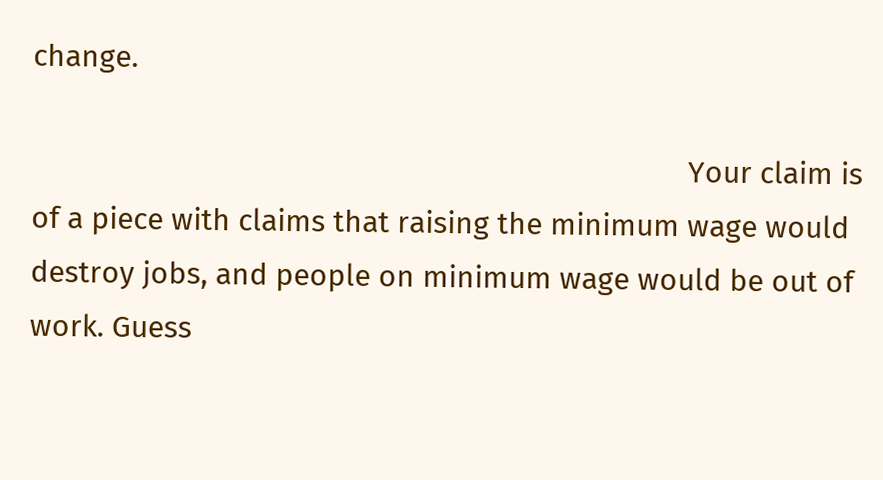change.

                                                                                  Your claim is of a piece with claims that raising the minimum wage would destroy jobs, and people on minimum wage would be out of work. Guess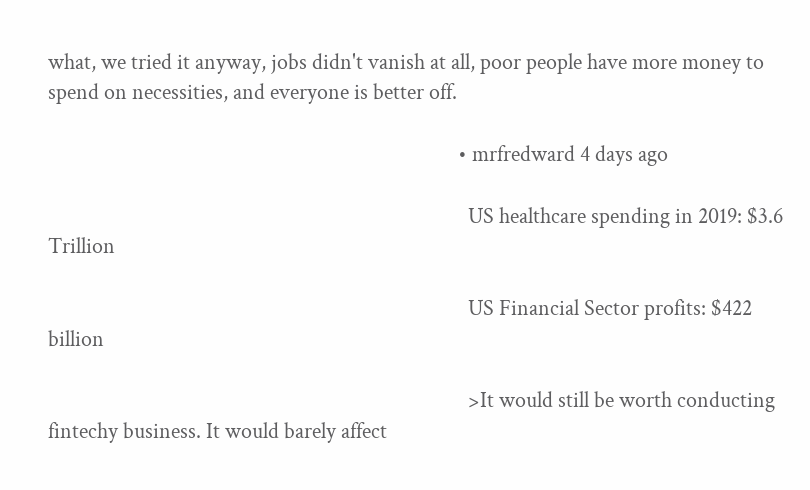what, we tried it anyway, jobs didn't vanish at all, poor people have more money to spend on necessities, and everyone is better off.

                                                                                  • mrfredward 4 days ago

                                                                                    US healthcare spending in 2019: $3.6 Trillion

                                                                                    US Financial Sector profits: $422 billion

                                                                                    >It would still be worth conducting fintechy business. It would barely affect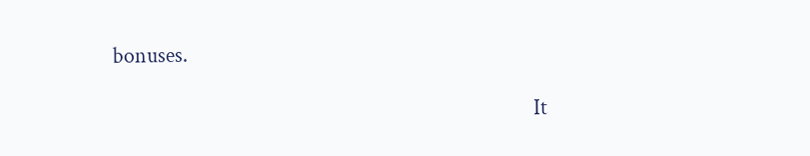bonuses.

                                                                                    It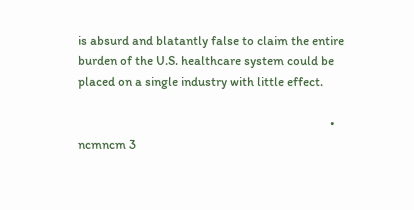is absurd and blatantly false to claim the entire burden of the U.S. healthcare system could be placed on a single industry with little effect.

                                                                                    • ncmncm 3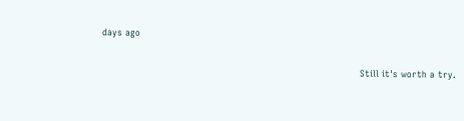days ago

                                                                                      Still it's worth a try.